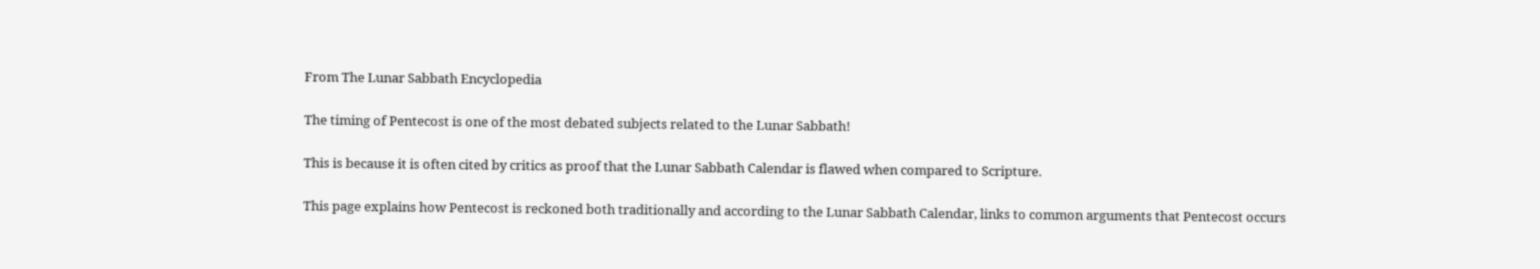From The Lunar Sabbath Encyclopedia

The timing of Pentecost is one of the most debated subjects related to the Lunar Sabbath!

This is because it is often cited by critics as proof that the Lunar Sabbath Calendar is flawed when compared to Scripture.

This page explains how Pentecost is reckoned both traditionally and according to the Lunar Sabbath Calendar, links to common arguments that Pentecost occurs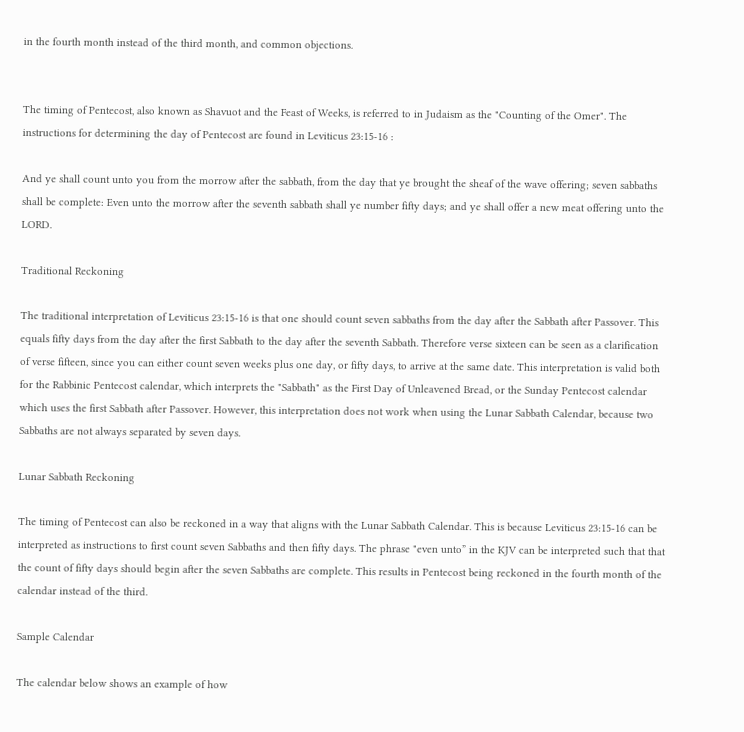in the fourth month instead of the third month, and common objections.


The timing of Pentecost, also known as Shavuot and the Feast of Weeks, is referred to in Judaism as the "Counting of the Omer". The instructions for determining the day of Pentecost are found in Leviticus 23:15-16 :

And ye shall count unto you from the morrow after the sabbath, from the day that ye brought the sheaf of the wave offering; seven sabbaths shall be complete: Even unto the morrow after the seventh sabbath shall ye number fifty days; and ye shall offer a new meat offering unto the LORD.

Traditional Reckoning

The traditional interpretation of Leviticus 23:15-16 is that one should count seven sabbaths from the day after the Sabbath after Passover. This equals fifty days from the day after the first Sabbath to the day after the seventh Sabbath. Therefore verse sixteen can be seen as a clarification of verse fifteen, since you can either count seven weeks plus one day, or fifty days, to arrive at the same date. This interpretation is valid both for the Rabbinic Pentecost calendar, which interprets the "Sabbath" as the First Day of Unleavened Bread, or the Sunday Pentecost calendar which uses the first Sabbath after Passover. However, this interpretation does not work when using the Lunar Sabbath Calendar, because two Sabbaths are not always separated by seven days.

Lunar Sabbath Reckoning

The timing of Pentecost can also be reckoned in a way that aligns with the Lunar Sabbath Calendar. This is because Leviticus 23:15-16 can be interpreted as instructions to first count seven Sabbaths and then fifty days. The phrase "even unto” in the KJV can be interpreted such that that the count of fifty days should begin after the seven Sabbaths are complete. This results in Pentecost being reckoned in the fourth month of the calendar instead of the third.

Sample Calendar

The calendar below shows an example of how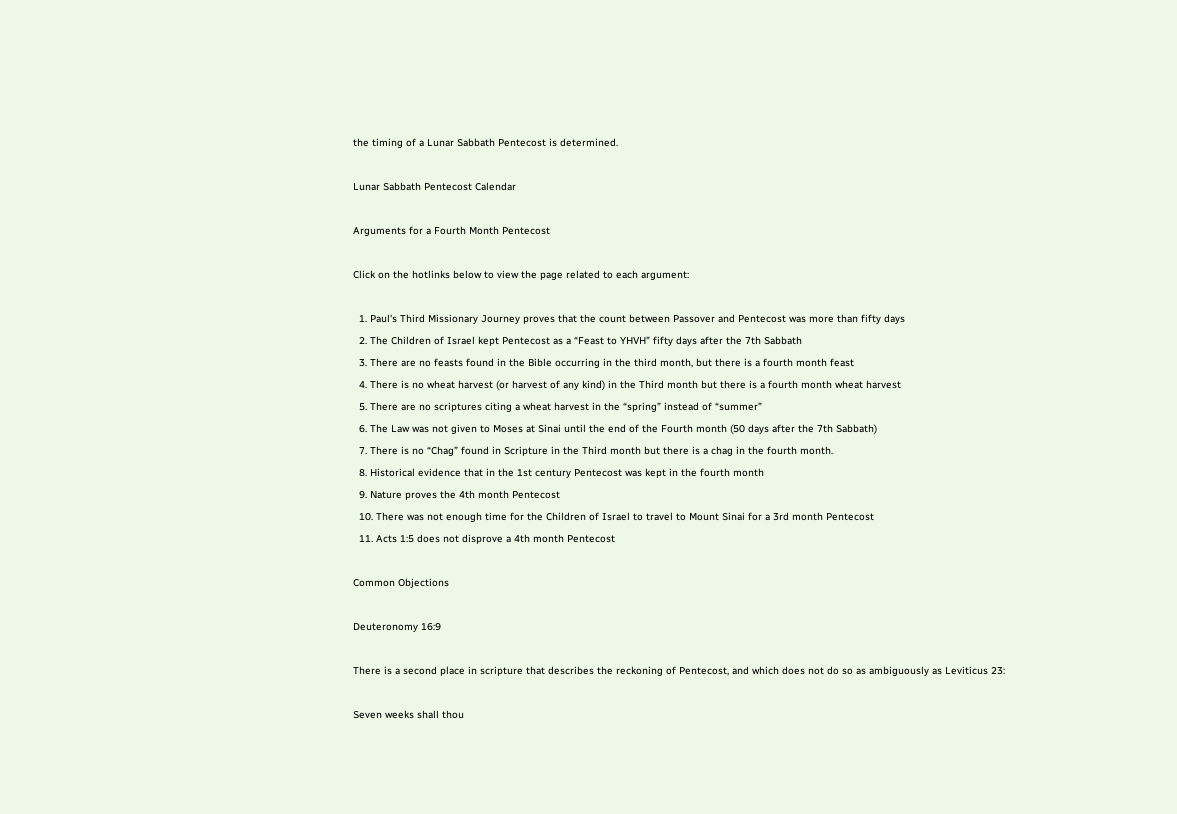the timing of a Lunar Sabbath Pentecost is determined.

Lunar Sabbath Pentecost Calendar

Arguments for a Fourth Month Pentecost

Click on the hotlinks below to view the page related to each argument:

  1. Paul's Third Missionary Journey proves that the count between Passover and Pentecost was more than fifty days
  2. The Children of Israel kept Pentecost as a “Feast to YHVH” fifty days after the 7th Sabbath
  3. There are no feasts found in the Bible occurring in the third month, but there is a fourth month feast
  4. There is no wheat harvest (or harvest of any kind) in the Third month but there is a fourth month wheat harvest
  5. There are no scriptures citing a wheat harvest in the “spring” instead of “summer”
  6. The Law was not given to Moses at Sinai until the end of the Fourth month (50 days after the 7th Sabbath)
  7. There is no “Chag” found in Scripture in the Third month but there is a chag in the fourth month.
  8. Historical evidence that in the 1st century Pentecost was kept in the fourth month
  9. Nature proves the 4th month Pentecost
  10. There was not enough time for the Children of Israel to travel to Mount Sinai for a 3rd month Pentecost
  11. Acts 1:5 does not disprove a 4th month Pentecost

Common Objections

Deuteronomy 16:9

There is a second place in scripture that describes the reckoning of Pentecost, and which does not do so as ambiguously as Leviticus 23:

Seven weeks shall thou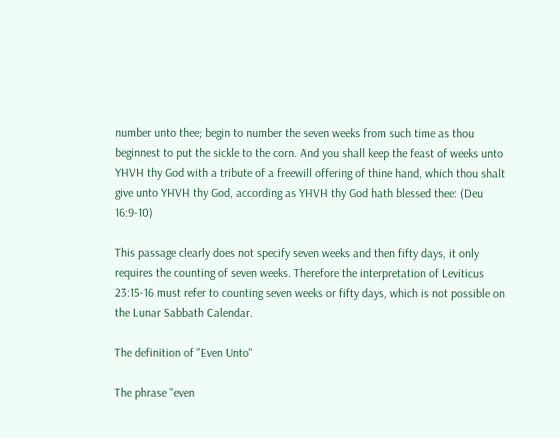number unto thee; begin to number the seven weeks from such time as thou beginnest to put the sickle to the corn. And you shall keep the feast of weeks unto YHVH thy God with a tribute of a freewill offering of thine hand, which thou shalt give unto YHVH thy God, according as YHVH thy God hath blessed thee: (Deu 16:9-10)

This passage clearly does not specify seven weeks and then fifty days, it only requires the counting of seven weeks. Therefore the interpretation of Leviticus 23:15-16 must refer to counting seven weeks or fifty days, which is not possible on the Lunar Sabbath Calendar.

The definition of "Even Unto"

The phrase "even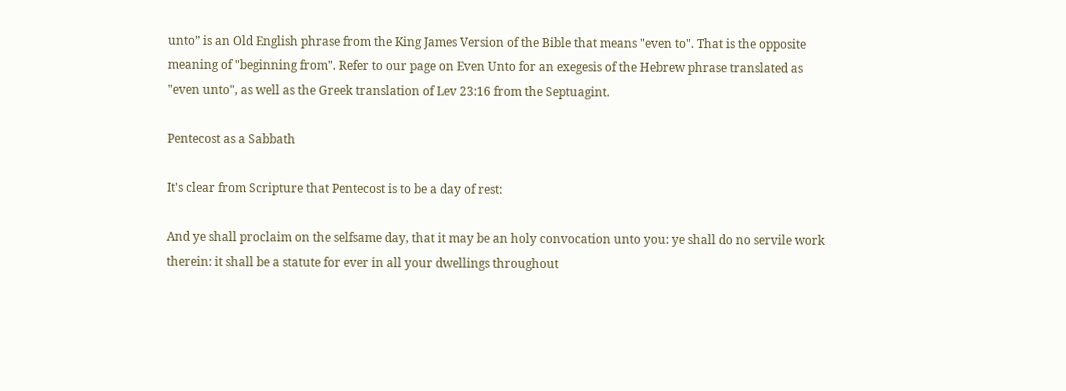unto” is an Old English phrase from the King James Version of the Bible that means "even to". That is the opposite meaning of "beginning from". Refer to our page on Even Unto for an exegesis of the Hebrew phrase translated as "even unto", as well as the Greek translation of Lev 23:16 from the Septuagint.

Pentecost as a Sabbath

It's clear from Scripture that Pentecost is to be a day of rest:

And ye shall proclaim on the selfsame day, that it may be an holy convocation unto you: ye shall do no servile work therein: it shall be a statute for ever in all your dwellings throughout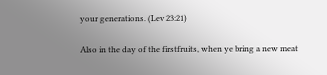your generations. (Lev 23:21)

Also in the day of the firstfruits, when ye bring a new meat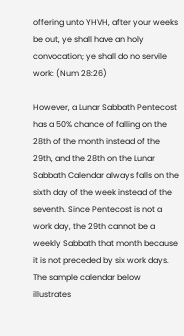offering unto YHVH, after your weeks be out, ye shall have an holy convocation; ye shall do no servile work: (Num 28:26)

However, a Lunar Sabbath Pentecost has a 50% chance of falling on the 28th of the month instead of the 29th, and the 28th on the Lunar Sabbath Calendar always falls on the sixth day of the week instead of the seventh. Since Pentecost is not a work day, the 29th cannot be a weekly Sabbath that month because it is not preceded by six work days. The sample calendar below illustrates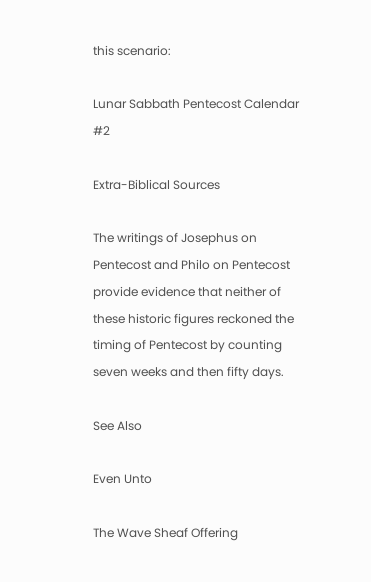this scenario:

Lunar Sabbath Pentecost Calendar #2

Extra-Biblical Sources

The writings of Josephus on Pentecost and Philo on Pentecost provide evidence that neither of these historic figures reckoned the timing of Pentecost by counting seven weeks and then fifty days.

See Also

Even Unto

The Wave Sheaf Offering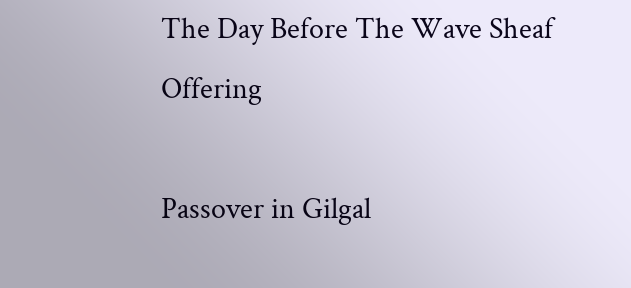The Day Before The Wave Sheaf Offering

Passover in Gilgal